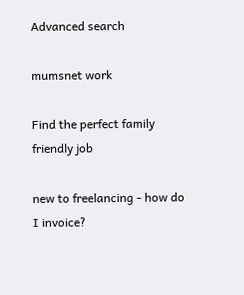Advanced search

mumsnet work

Find the perfect family friendly job

new to freelancing - how do I invoice?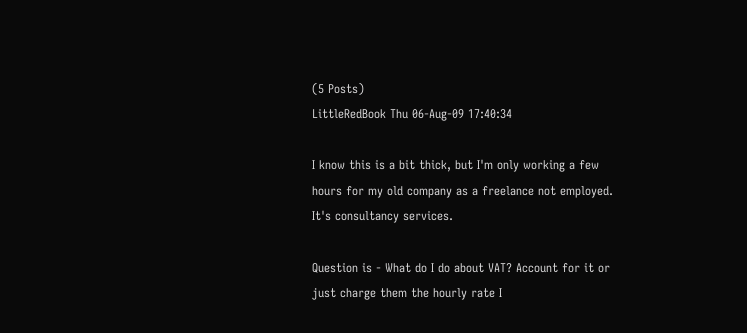(5 Posts)
LittleRedBook Thu 06-Aug-09 17:40:34

I know this is a bit thick, but I'm only working a few hours for my old company as a freelance not employed. It's consultancy services.

Question is - What do I do about VAT? Account for it or just charge them the hourly rate I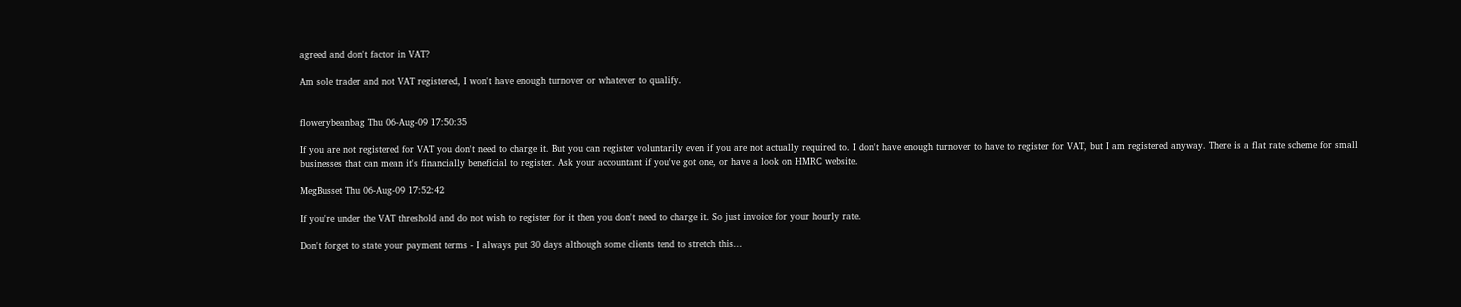agreed and don't factor in VAT?

Am sole trader and not VAT registered, I won't have enough turnover or whatever to qualify.


flowerybeanbag Thu 06-Aug-09 17:50:35

If you are not registered for VAT you don't need to charge it. But you can register voluntarily even if you are not actually required to. I don't have enough turnover to have to register for VAT, but I am registered anyway. There is a flat rate scheme for small businesses that can mean it's financially beneficial to register. Ask your accountant if you've got one, or have a look on HMRC website.

MegBusset Thu 06-Aug-09 17:52:42

If you're under the VAT threshold and do not wish to register for it then you don't need to charge it. So just invoice for your hourly rate.

Don't forget to state your payment terms - I always put 30 days although some clients tend to stretch this...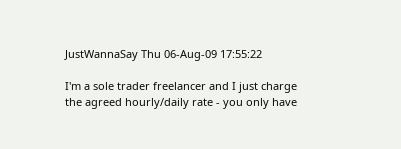JustWannaSay Thu 06-Aug-09 17:55:22

I'm a sole trader freelancer and I just charge the agreed hourly/daily rate - you only have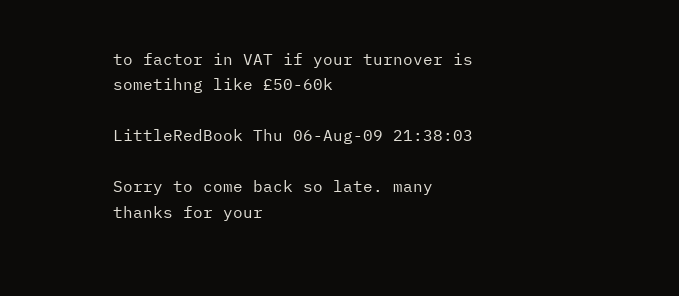to factor in VAT if your turnover is sometihng like £50-60k

LittleRedBook Thu 06-Aug-09 21:38:03

Sorry to come back so late. many thanks for your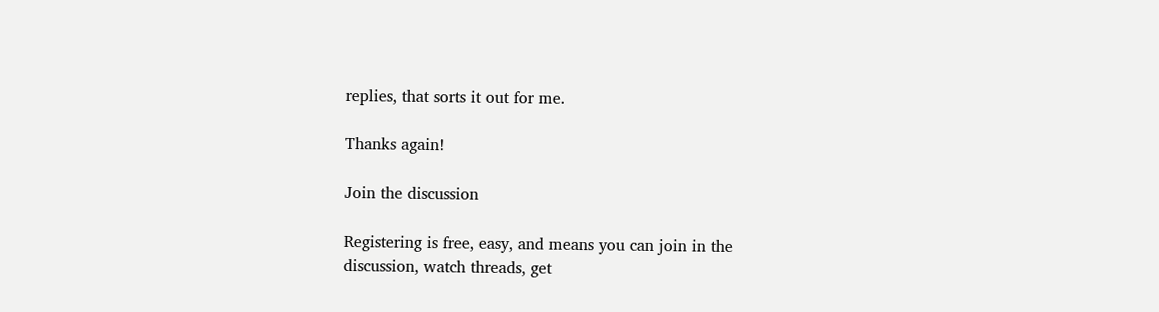replies, that sorts it out for me.

Thanks again!

Join the discussion

Registering is free, easy, and means you can join in the discussion, watch threads, get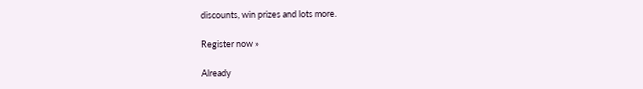discounts, win prizes and lots more.

Register now »

Already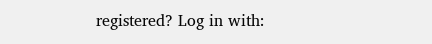registered? Log in with: